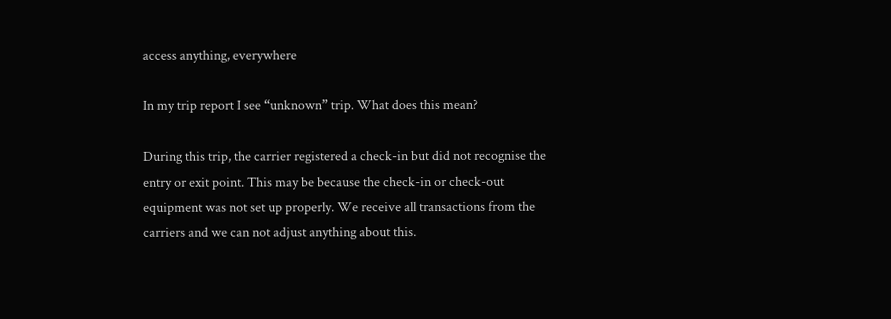access anything, everywhere

In my trip report I see “unknown” trip. What does this mean?

During this trip, the carrier registered a check-in but did not recognise the entry or exit point. This may be because the check-in or check-out equipment was not set up properly. We receive all transactions from the carriers and we can not adjust anything about this.